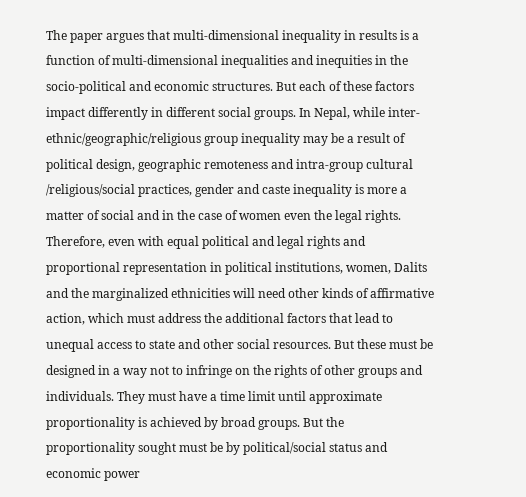The paper argues that multi-dimensional inequality in results is a function of multi-dimensional inequalities and inequities in the socio-political and economic structures. But each of these factors impact differently in different social groups. In Nepal, while inter-ethnic/geographic/religious group inequality may be a result of political design, geographic remoteness and intra-group cultural /religious/social practices, gender and caste inequality is more a matter of social and in the case of women even the legal rights. Therefore, even with equal political and legal rights and proportional representation in political institutions, women, Dalits and the marginalized ethnicities will need other kinds of affirmative action, which must address the additional factors that lead to unequal access to state and other social resources. But these must be designed in a way not to infringe on the rights of other groups and individuals. They must have a time limit until approximate proportionality is achieved by broad groups. But the proportionality sought must be by political/social status and economic power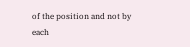of the position and not by each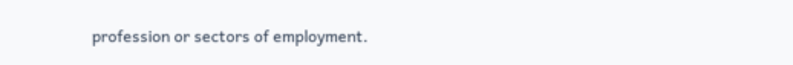profession or sectors of employment.